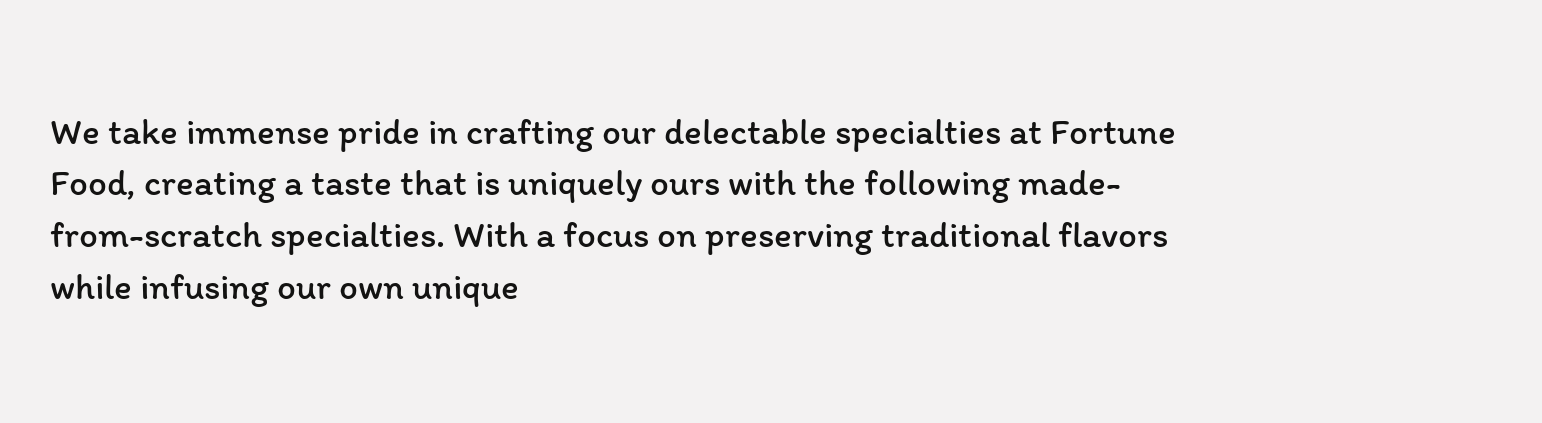We take immense pride in crafting our delectable specialties at Fortune Food, creating a taste that is uniquely ours with the following made-from-scratch specialties. With a focus on preserving traditional flavors while infusing our own unique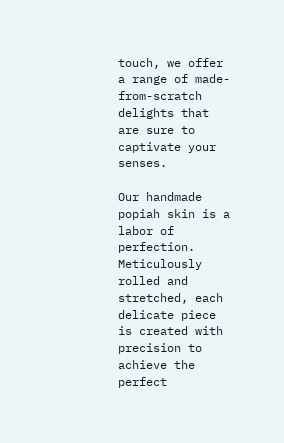touch, we offer a range of made-from-scratch delights that are sure to captivate your senses.

Our handmade popiah skin is a labor of perfection. Meticulously rolled and stretched, each delicate piece is created with precision to achieve the perfect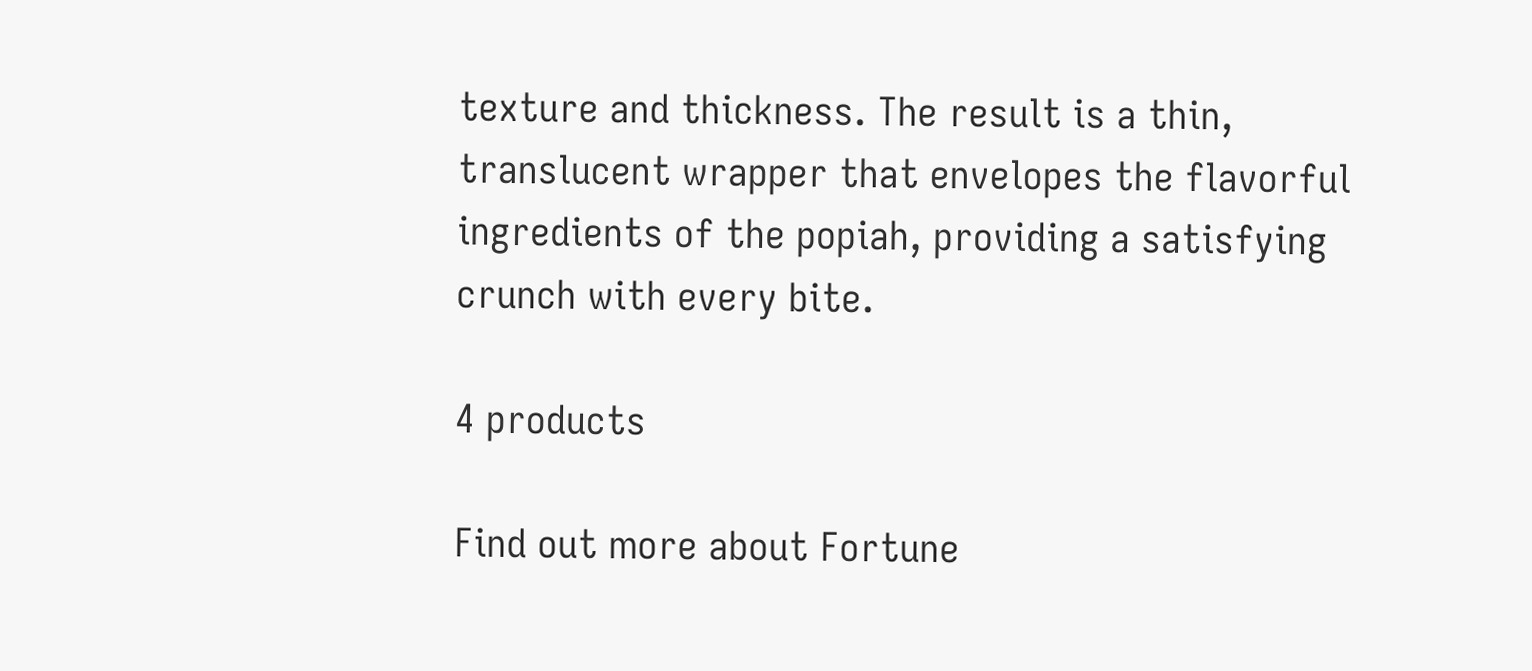texture and thickness. The result is a thin, translucent wrapper that envelopes the flavorful ingredients of the popiah, providing a satisfying crunch with every bite.

4 products

Find out more about Fortune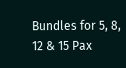Bundles for 5, 8, 12 & 15 Pax